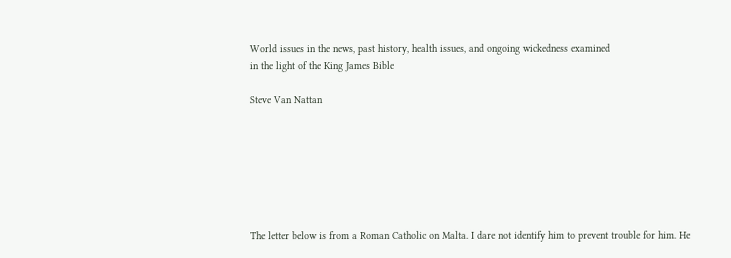World issues in the news, past history, health issues, and ongoing wickedness examined
in the light of the King James Bible

Steve Van Nattan







The letter below is from a Roman Catholic on Malta. I dare not identify him to prevent trouble for him. He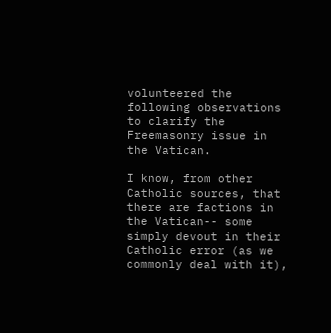volunteered the following observations to clarify the Freemasonry issue in the Vatican.

I know, from other Catholic sources, that there are factions in the Vatican-- some simply devout in their Catholic error (as we commonly deal with it),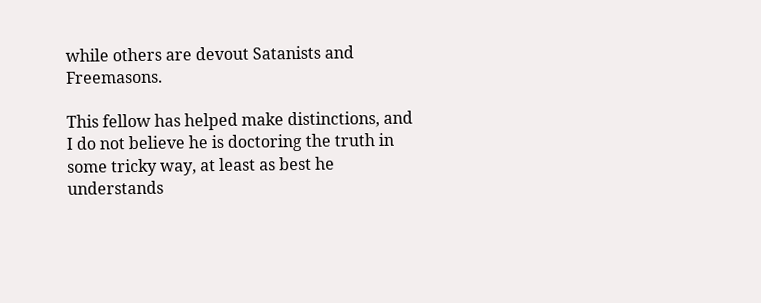while others are devout Satanists and Freemasons.

This fellow has helped make distinctions, and I do not believe he is doctoring the truth in some tricky way, at least as best he understands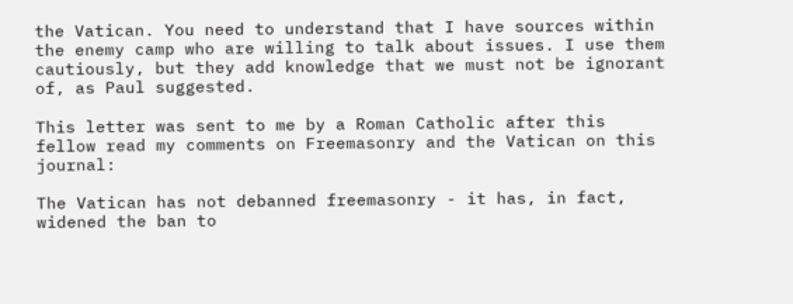the Vatican. You need to understand that I have sources within the enemy camp who are willing to talk about issues. I use them cautiously, but they add knowledge that we must not be ignorant of, as Paul suggested.

This letter was sent to me by a Roman Catholic after this fellow read my comments on Freemasonry and the Vatican on this journal:

The Vatican has not debanned freemasonry - it has, in fact, widened the ban to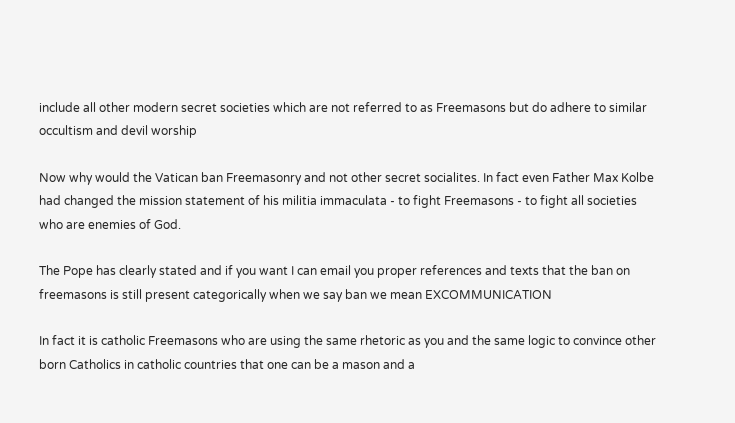include all other modern secret societies which are not referred to as Freemasons but do adhere to similar occultism and devil worship

Now why would the Vatican ban Freemasonry and not other secret socialites. In fact even Father Max Kolbe had changed the mission statement of his militia immaculata - to fight Freemasons - to fight all societies who are enemies of God.

The Pope has clearly stated and if you want I can email you proper references and texts that the ban on freemasons is still present categorically when we say ban we mean EXCOMMUNICATION

In fact it is catholic Freemasons who are using the same rhetoric as you and the same logic to convince other born Catholics in catholic countries that one can be a mason and a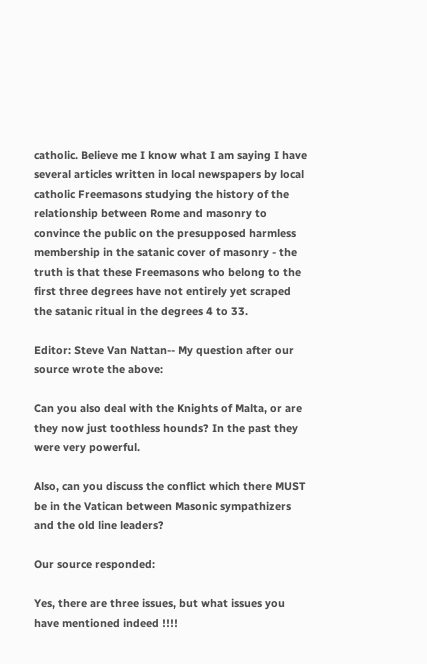catholic. Believe me I know what I am saying I have several articles written in local newspapers by local catholic Freemasons studying the history of the relationship between Rome and masonry to convince the public on the presupposed harmless membership in the satanic cover of masonry - the truth is that these Freemasons who belong to the first three degrees have not entirely yet scraped the satanic ritual in the degrees 4 to 33.

Editor: Steve Van Nattan-- My question after our source wrote the above:

Can you also deal with the Knights of Malta, or are they now just toothless hounds? In the past they were very powerful.

Also, can you discuss the conflict which there MUST be in the Vatican between Masonic sympathizers and the old line leaders?

Our source responded:

Yes, there are three issues, but what issues you have mentioned indeed !!!!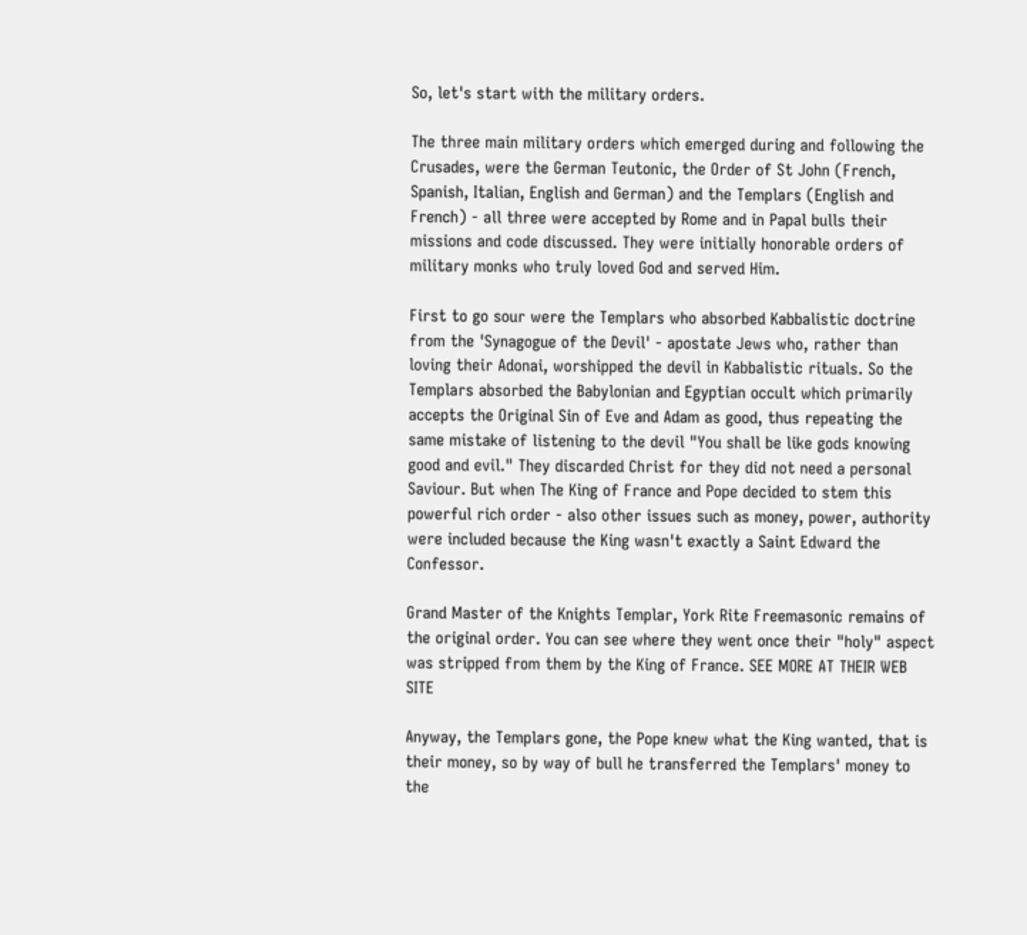So, let's start with the military orders.

The three main military orders which emerged during and following the Crusades, were the German Teutonic, the Order of St John (French, Spanish, Italian, English and German) and the Templars (English and French) - all three were accepted by Rome and in Papal bulls their missions and code discussed. They were initially honorable orders of military monks who truly loved God and served Him.

First to go sour were the Templars who absorbed Kabbalistic doctrine from the 'Synagogue of the Devil' - apostate Jews who, rather than loving their Adonai, worshipped the devil in Kabbalistic rituals. So the Templars absorbed the Babylonian and Egyptian occult which primarily accepts the Original Sin of Eve and Adam as good, thus repeating the same mistake of listening to the devil "You shall be like gods knowing good and evil." They discarded Christ for they did not need a personal Saviour. But when The King of France and Pope decided to stem this powerful rich order - also other issues such as money, power, authority were included because the King wasn't exactly a Saint Edward the Confessor.

Grand Master of the Knights Templar, York Rite Freemasonic remains of the original order. You can see where they went once their "holy" aspect was stripped from them by the King of France. SEE MORE AT THEIR WEB SITE

Anyway, the Templars gone, the Pope knew what the King wanted, that is their money, so by way of bull he transferred the Templars' money to the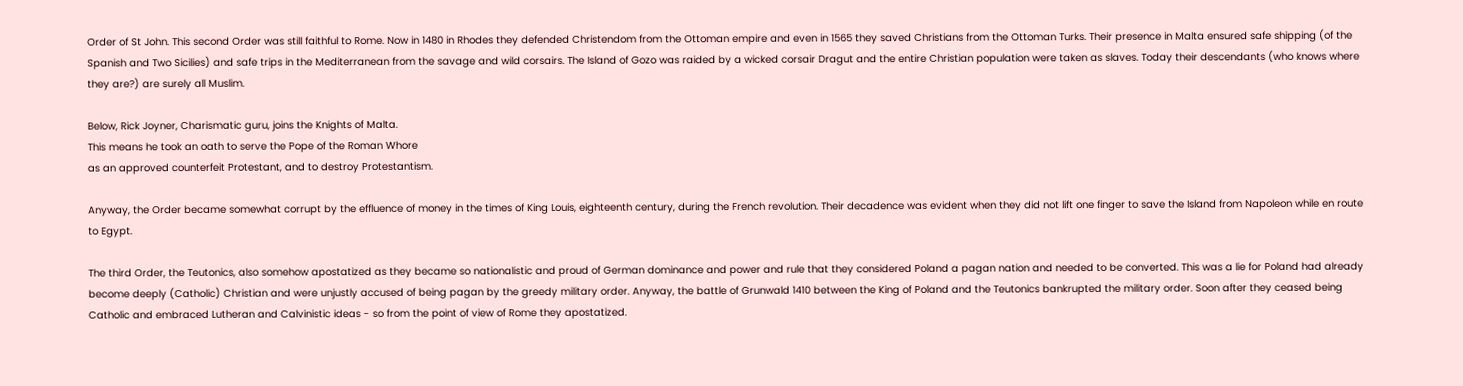Order of St John. This second Order was still faithful to Rome. Now in 1480 in Rhodes they defended Christendom from the Ottoman empire and even in 1565 they saved Christians from the Ottoman Turks. Their presence in Malta ensured safe shipping (of the Spanish and Two Sicilies) and safe trips in the Mediterranean from the savage and wild corsairs. The Island of Gozo was raided by a wicked corsair Dragut and the entire Christian population were taken as slaves. Today their descendants (who knows where they are?) are surely all Muslim.

Below, Rick Joyner, Charismatic guru, joins the Knights of Malta.
This means he took an oath to serve the Pope of the Roman Whore
as an approved counterfeit Protestant, and to destroy Protestantism.

Anyway, the Order became somewhat corrupt by the effluence of money in the times of King Louis, eighteenth century, during the French revolution. Their decadence was evident when they did not lift one finger to save the Island from Napoleon while en route to Egypt.

The third Order, the Teutonics, also somehow apostatized as they became so nationalistic and proud of German dominance and power and rule that they considered Poland a pagan nation and needed to be converted. This was a lie for Poland had already become deeply (Catholic) Christian and were unjustly accused of being pagan by the greedy military order. Anyway, the battle of Grunwald 1410 between the King of Poland and the Teutonics bankrupted the military order. Soon after they ceased being Catholic and embraced Lutheran and Calvinistic ideas - so from the point of view of Rome they apostatized.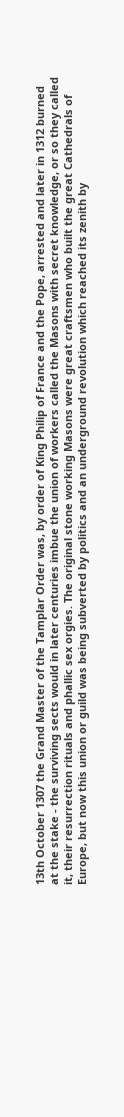13th October 1307 the Grand Master of the Tamplar Order was, by order of King Philip of France and the Pope, arrested and later in 1312 burned at the stake - the surviving sects would in later centuries imbue the union of workers called the Masons with secret knowledge, or so they called it, their resurrection rituals and phallic sex orgies. The original stone working Masons were great craftsmen who built the great Cathedrals of Europe, but now this union or guild was being subverted by politics and an underground revolution which reached its zenith by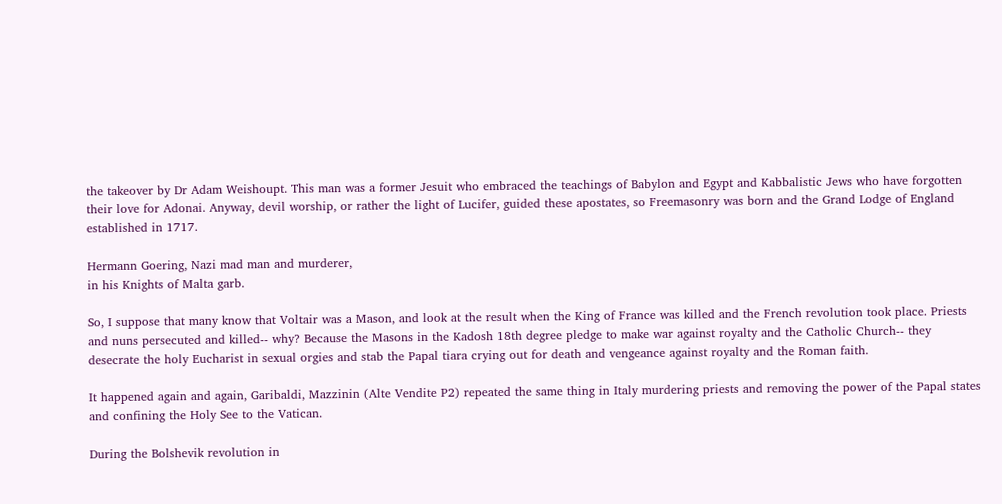the takeover by Dr Adam Weishoupt. This man was a former Jesuit who embraced the teachings of Babylon and Egypt and Kabbalistic Jews who have forgotten their love for Adonai. Anyway, devil worship, or rather the light of Lucifer, guided these apostates, so Freemasonry was born and the Grand Lodge of England established in 1717.

Hermann Goering, Nazi mad man and murderer,
in his Knights of Malta garb.

So, I suppose that many know that Voltair was a Mason, and look at the result when the King of France was killed and the French revolution took place. Priests and nuns persecuted and killed-- why? Because the Masons in the Kadosh 18th degree pledge to make war against royalty and the Catholic Church-- they desecrate the holy Eucharist in sexual orgies and stab the Papal tiara crying out for death and vengeance against royalty and the Roman faith.

It happened again and again, Garibaldi, Mazzinin (Alte Vendite P2) repeated the same thing in Italy murdering priests and removing the power of the Papal states and confining the Holy See to the Vatican.

During the Bolshevik revolution in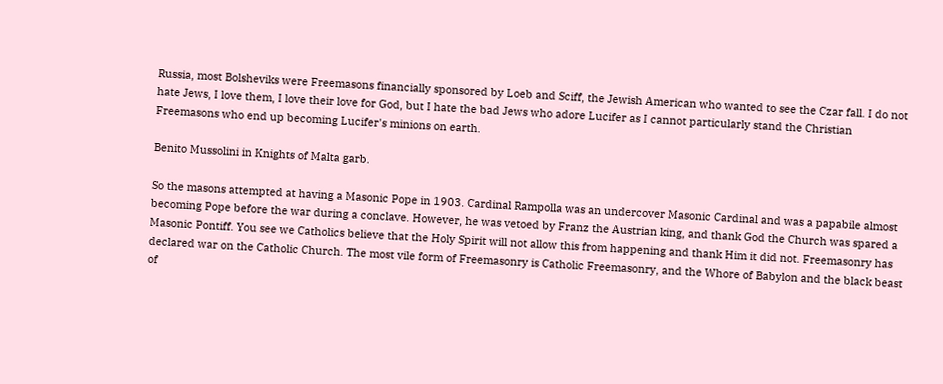Russia, most Bolsheviks were Freemasons financially sponsored by Loeb and Sciff, the Jewish American who wanted to see the Czar fall. I do not hate Jews, I love them, I love their love for God, but I hate the bad Jews who adore Lucifer as I cannot particularly stand the Christian Freemasons who end up becoming Lucifer's minions on earth.

Benito Mussolini in Knights of Malta garb.

So the masons attempted at having a Masonic Pope in 1903. Cardinal Rampolla was an undercover Masonic Cardinal and was a papabile almost becoming Pope before the war during a conclave. However, he was vetoed by Franz the Austrian king, and thank God the Church was spared a Masonic Pontiff. You see we Catholics believe that the Holy Spirit will not allow this from happening and thank Him it did not. Freemasonry has declared war on the Catholic Church. The most vile form of Freemasonry is Catholic Freemasonry, and the Whore of Babylon and the black beast of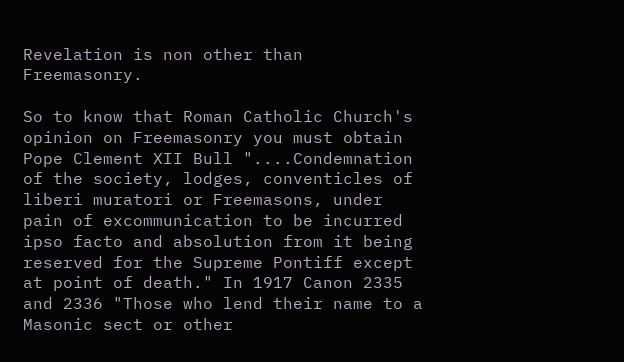Revelation is non other than Freemasonry.

So to know that Roman Catholic Church's opinion on Freemasonry you must obtain Pope Clement XII Bull "....Condemnation of the society, lodges, conventicles of liberi muratori or Freemasons, under pain of excommunication to be incurred ipso facto and absolution from it being reserved for the Supreme Pontiff except at point of death." In 1917 Canon 2335 and 2336 "Those who lend their name to a Masonic sect or other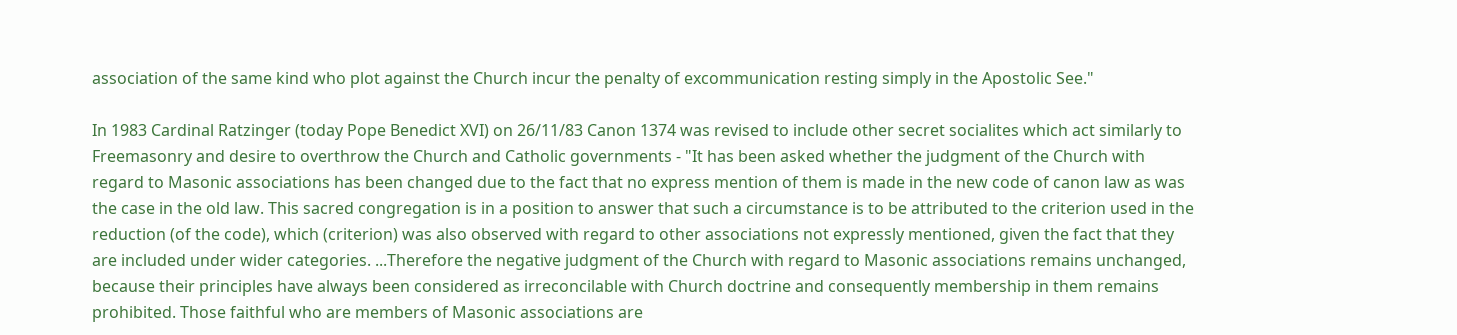association of the same kind who plot against the Church incur the penalty of excommunication resting simply in the Apostolic See."

In 1983 Cardinal Ratzinger (today Pope Benedict XVI) on 26/11/83 Canon 1374 was revised to include other secret socialites which act similarly to Freemasonry and desire to overthrow the Church and Catholic governments - "It has been asked whether the judgment of the Church with regard to Masonic associations has been changed due to the fact that no express mention of them is made in the new code of canon law as was the case in the old law. This sacred congregation is in a position to answer that such a circumstance is to be attributed to the criterion used in the reduction (of the code), which (criterion) was also observed with regard to other associations not expressly mentioned, given the fact that they are included under wider categories. ...Therefore the negative judgment of the Church with regard to Masonic associations remains unchanged, because their principles have always been considered as irreconcilable with Church doctrine and consequently membership in them remains prohibited. Those faithful who are members of Masonic associations are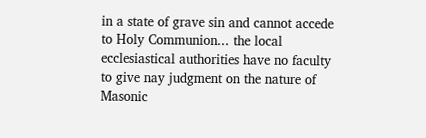in a state of grave sin and cannot accede to Holy Communion... the local ecclesiastical authorities have no faculty to give nay judgment on the nature of Masonic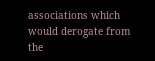associations which would derogate from the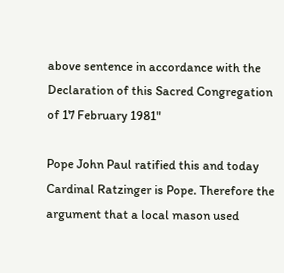above sentence in accordance with the Declaration of this Sacred Congregation of 17 February 1981"

Pope John Paul ratified this and today Cardinal Ratzinger is Pope. Therefore the argument that a local mason used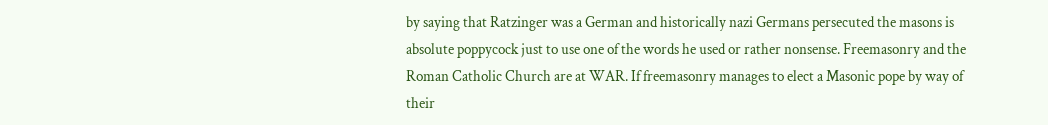by saying that Ratzinger was a German and historically nazi Germans persecuted the masons is absolute poppycock just to use one of the words he used or rather nonsense. Freemasonry and the Roman Catholic Church are at WAR. If freemasonry manages to elect a Masonic pope by way of their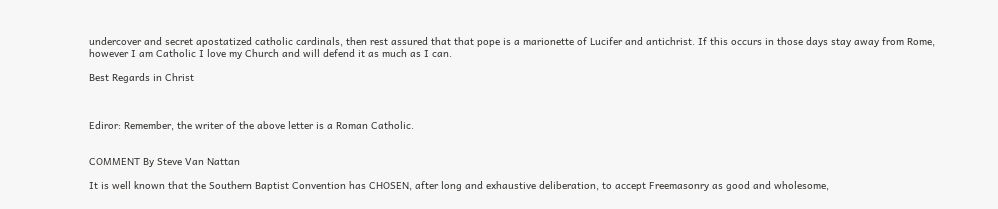undercover and secret apostatized catholic cardinals, then rest assured that that pope is a marionette of Lucifer and antichrist. If this occurs in those days stay away from Rome, however I am Catholic I love my Church and will defend it as much as I can.

Best Regards in Christ



Ediror: Remember, the writer of the above letter is a Roman Catholic.


COMMENT By Steve Van Nattan

It is well known that the Southern Baptist Convention has CHOSEN, after long and exhaustive deliberation, to accept Freemasonry as good and wholesome,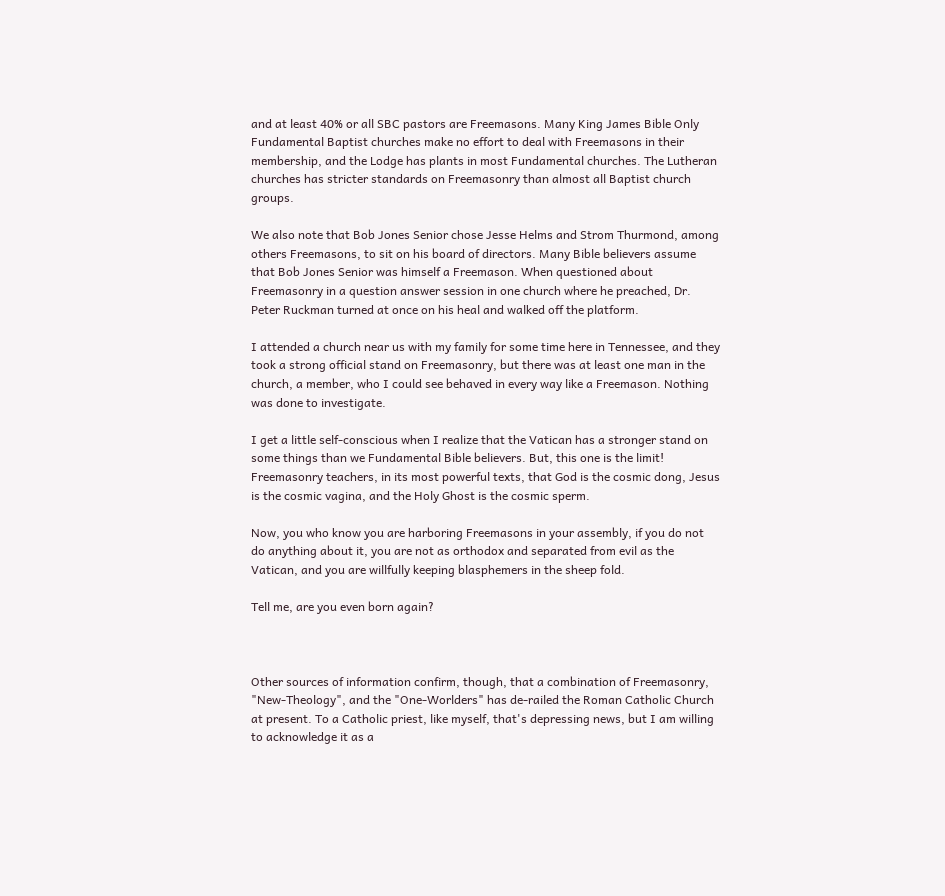and at least 40% or all SBC pastors are Freemasons. Many King James Bible Only Fundamental Baptist churches make no effort to deal with Freemasons in their membership, and the Lodge has plants in most Fundamental churches. The Lutheran churches has stricter standards on Freemasonry than almost all Baptist church groups.

We also note that Bob Jones Senior chose Jesse Helms and Strom Thurmond, among others Freemasons, to sit on his board of directors. Many Bible believers assume that Bob Jones Senior was himself a Freemason. When questioned about Freemasonry in a question answer session in one church where he preached, Dr. Peter Ruckman turned at once on his heal and walked off the platform.

I attended a church near us with my family for some time here in Tennessee, and they took a strong official stand on Freemasonry, but there was at least one man in the church, a member, who I could see behaved in every way like a Freemason. Nothing was done to investigate.

I get a little self-conscious when I realize that the Vatican has a stronger stand on some things than we Fundamental Bible believers. But, this one is the limit! Freemasonry teachers, in its most powerful texts, that God is the cosmic dong, Jesus is the cosmic vagina, and the Holy Ghost is the cosmic sperm.

Now, you who know you are harboring Freemasons in your assembly, if you do not do anything about it, you are not as orthodox and separated from evil as the Vatican, and you are willfully keeping blasphemers in the sheep fold.

Tell me, are you even born again?



Other sources of information confirm, though, that a combination of Freemasonry, "New-Theology", and the "One-Worlders" has de-railed the Roman Catholic Church at present. To a Catholic priest, like myself, that's depressing news, but I am willing to acknowledge it as a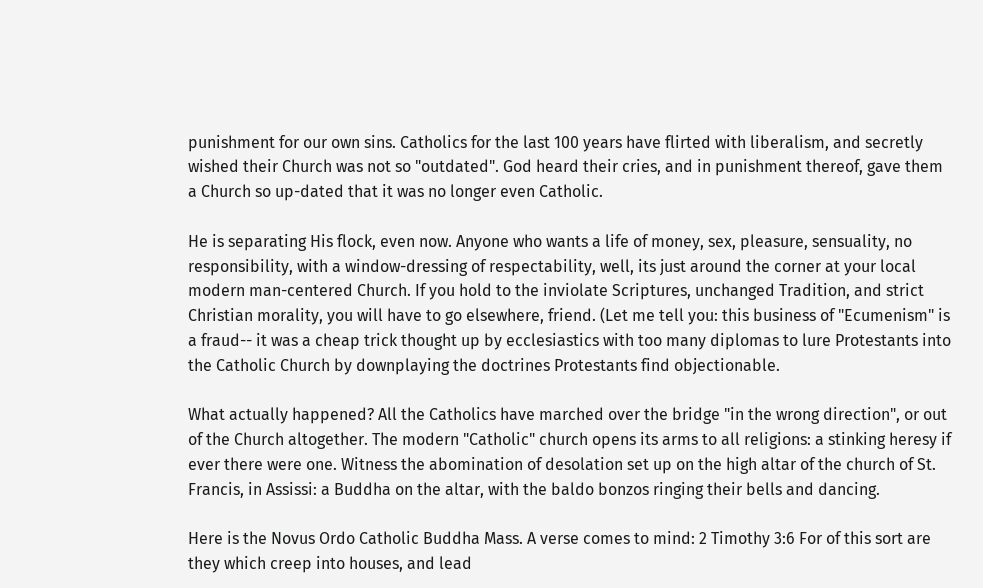punishment for our own sins. Catholics for the last 100 years have flirted with liberalism, and secretly wished their Church was not so "outdated". God heard their cries, and in punishment thereof, gave them a Church so up-dated that it was no longer even Catholic.

He is separating His flock, even now. Anyone who wants a life of money, sex, pleasure, sensuality, no responsibility, with a window-dressing of respectability, well, its just around the corner at your local modern man-centered Church. If you hold to the inviolate Scriptures, unchanged Tradition, and strict Christian morality, you will have to go elsewhere, friend. (Let me tell you: this business of "Ecumenism" is a fraud-- it was a cheap trick thought up by ecclesiastics with too many diplomas to lure Protestants into the Catholic Church by downplaying the doctrines Protestants find objectionable.

What actually happened? All the Catholics have marched over the bridge "in the wrong direction", or out of the Church altogether. The modern "Catholic" church opens its arms to all religions: a stinking heresy if ever there were one. Witness the abomination of desolation set up on the high altar of the church of St. Francis, in Assissi: a Buddha on the altar, with the baldo bonzos ringing their bells and dancing.

Here is the Novus Ordo Catholic Buddha Mass. A verse comes to mind: 2 Timothy 3:6 For of this sort are they which creep into houses, and lead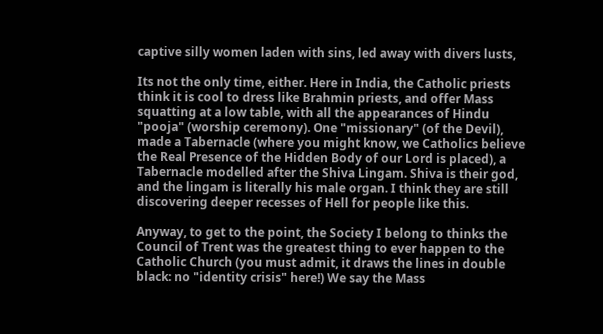captive silly women laden with sins, led away with divers lusts,

Its not the only time, either. Here in India, the Catholic priests think it is cool to dress like Brahmin priests, and offer Mass squatting at a low table, with all the appearances of Hindu "pooja" (worship ceremony). One "missionary" (of the Devil), made a Tabernacle (where you might know, we Catholics believe the Real Presence of the Hidden Body of our Lord is placed), a Tabernacle modelled after the Shiva Lingam. Shiva is their god, and the lingam is literally his male organ. I think they are still discovering deeper recesses of Hell for people like this.

Anyway, to get to the point, the Society I belong to thinks the Council of Trent was the greatest thing to ever happen to the Catholic Church (you must admit, it draws the lines in double black: no "identity crisis" here!) We say the Mass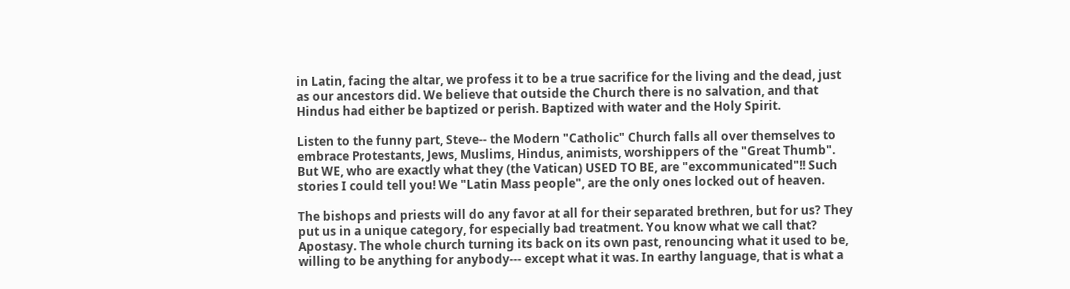in Latin, facing the altar, we profess it to be a true sacrifice for the living and the dead, just as our ancestors did. We believe that outside the Church there is no salvation, and that Hindus had either be baptized or perish. Baptized with water and the Holy Spirit.

Listen to the funny part, Steve-- the Modern "Catholic" Church falls all over themselves to embrace Protestants, Jews, Muslims, Hindus, animists, worshippers of the "Great Thumb". But WE, who are exactly what they (the Vatican) USED TO BE, are "excommunicated"!! Such stories I could tell you! We "Latin Mass people", are the only ones locked out of heaven.

The bishops and priests will do any favor at all for their separated brethren, but for us? They put us in a unique category, for especially bad treatment. You know what we call that? Apostasy. The whole church turning its back on its own past, renouncing what it used to be, willing to be anything for anybody--- except what it was. In earthy language, that is what a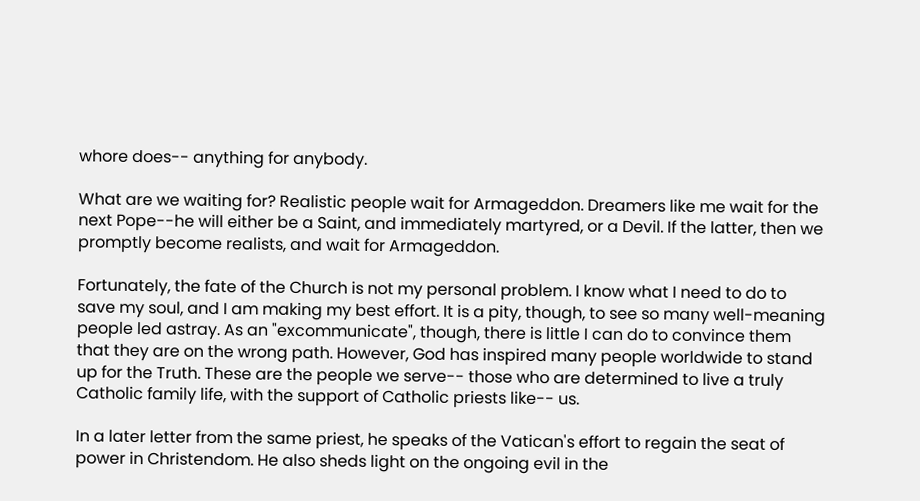whore does-- anything for anybody.

What are we waiting for? Realistic people wait for Armageddon. Dreamers like me wait for the next Pope--he will either be a Saint, and immediately martyred, or a Devil. If the latter, then we promptly become realists, and wait for Armageddon.

Fortunately, the fate of the Church is not my personal problem. I know what I need to do to save my soul, and I am making my best effort. It is a pity, though, to see so many well-meaning people led astray. As an "excommunicate", though, there is little I can do to convince them that they are on the wrong path. However, God has inspired many people worldwide to stand up for the Truth. These are the people we serve-- those who are determined to live a truly Catholic family life, with the support of Catholic priests like-- us.

In a later letter from the same priest, he speaks of the Vatican's effort to regain the seat of power in Christendom. He also sheds light on the ongoing evil in the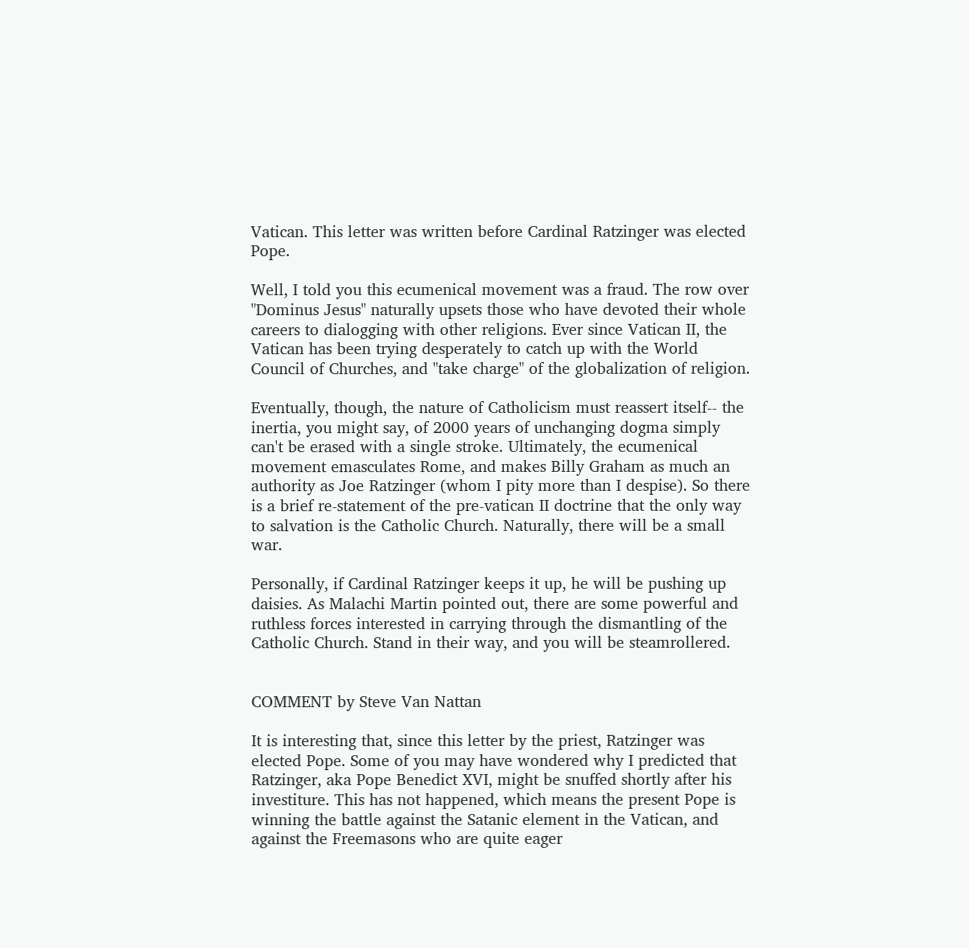Vatican. This letter was written before Cardinal Ratzinger was elected Pope.

Well, I told you this ecumenical movement was a fraud. The row over "Dominus Jesus" naturally upsets those who have devoted their whole careers to dialogging with other religions. Ever since Vatican II, the Vatican has been trying desperately to catch up with the World Council of Churches, and "take charge" of the globalization of religion.

Eventually, though, the nature of Catholicism must reassert itself-- the inertia, you might say, of 2000 years of unchanging dogma simply can't be erased with a single stroke. Ultimately, the ecumenical movement emasculates Rome, and makes Billy Graham as much an authority as Joe Ratzinger (whom I pity more than I despise). So there is a brief re-statement of the pre-vatican II doctrine that the only way to salvation is the Catholic Church. Naturally, there will be a small war.

Personally, if Cardinal Ratzinger keeps it up, he will be pushing up daisies. As Malachi Martin pointed out, there are some powerful and ruthless forces interested in carrying through the dismantling of the Catholic Church. Stand in their way, and you will be steamrollered.


COMMENT by Steve Van Nattan

It is interesting that, since this letter by the priest, Ratzinger was elected Pope. Some of you may have wondered why I predicted that Ratzinger, aka Pope Benedict XVI, might be snuffed shortly after his investiture. This has not happened, which means the present Pope is winning the battle against the Satanic element in the Vatican, and against the Freemasons who are quite eager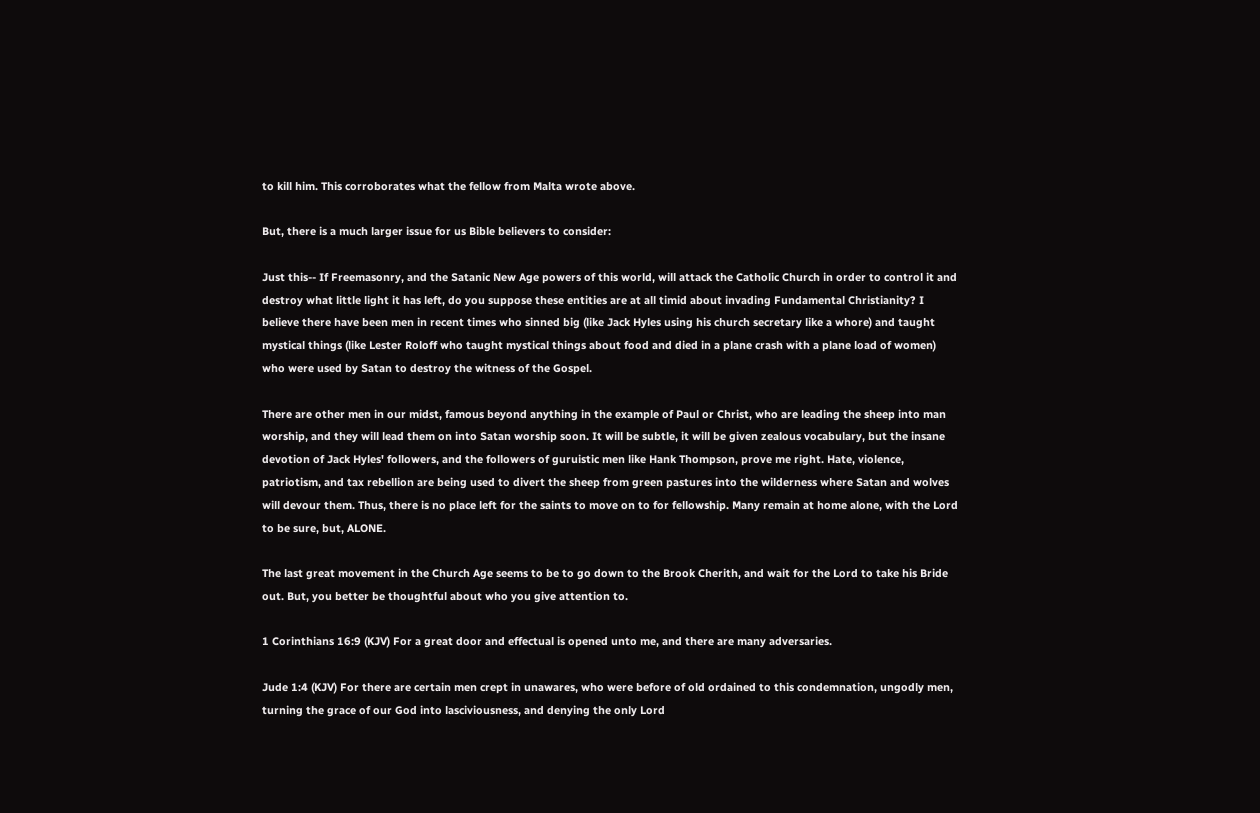to kill him. This corroborates what the fellow from Malta wrote above.

But, there is a much larger issue for us Bible believers to consider:

Just this-- If Freemasonry, and the Satanic New Age powers of this world, will attack the Catholic Church in order to control it and destroy what little light it has left, do you suppose these entities are at all timid about invading Fundamental Christianity? I believe there have been men in recent times who sinned big (like Jack Hyles using his church secretary like a whore) and taught mystical things (like Lester Roloff who taught mystical things about food and died in a plane crash with a plane load of women) who were used by Satan to destroy the witness of the Gospel.

There are other men in our midst, famous beyond anything in the example of Paul or Christ, who are leading the sheep into man worship, and they will lead them on into Satan worship soon. It will be subtle, it will be given zealous vocabulary, but the insane devotion of Jack Hyles' followers, and the followers of guruistic men like Hank Thompson, prove me right. Hate, violence, patriotism, and tax rebellion are being used to divert the sheep from green pastures into the wilderness where Satan and wolves will devour them. Thus, there is no place left for the saints to move on to for fellowship. Many remain at home alone, with the Lord to be sure, but, ALONE.

The last great movement in the Church Age seems to be to go down to the Brook Cherith, and wait for the Lord to take his Bride out. But, you better be thoughtful about who you give attention to.

1 Corinthians 16:9 (KJV) For a great door and effectual is opened unto me, and there are many adversaries.

Jude 1:4 (KJV) For there are certain men crept in unawares, who were before of old ordained to this condemnation, ungodly men, turning the grace of our God into lasciviousness, and denying the only Lord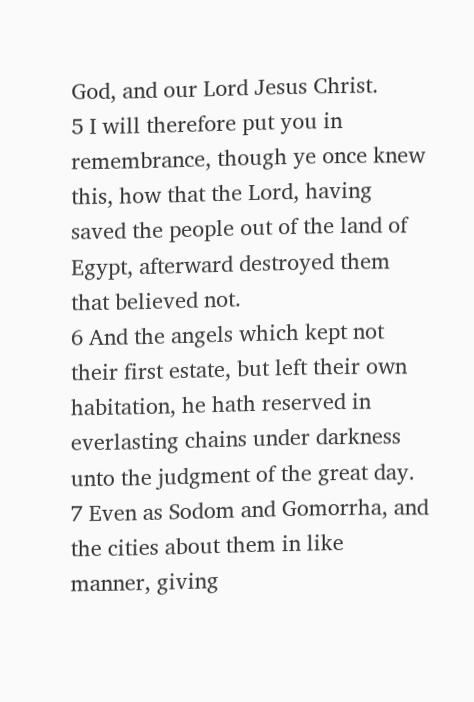God, and our Lord Jesus Christ.
5 I will therefore put you in remembrance, though ye once knew this, how that the Lord, having saved the people out of the land of Egypt, afterward destroyed them that believed not.
6 And the angels which kept not their first estate, but left their own habitation, he hath reserved in everlasting chains under darkness unto the judgment of the great day.
7 Even as Sodom and Gomorrha, and the cities about them in like manner, giving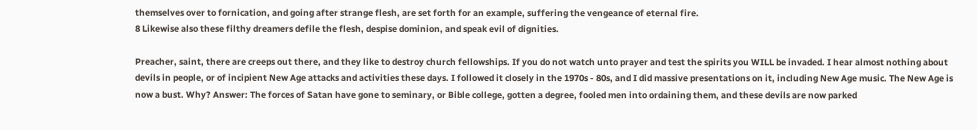themselves over to fornication, and going after strange flesh, are set forth for an example, suffering the vengeance of eternal fire.
8 Likewise also these filthy dreamers defile the flesh, despise dominion, and speak evil of dignities.

Preacher, saint, there are creeps out there, and they like to destroy church fellowships. If you do not watch unto prayer and test the spirits you WILL be invaded. I hear almost nothing about devils in people, or of incipient New Age attacks and activities these days. I followed it closely in the 1970s - 80s, and I did massive presentations on it, including New Age music. The New Age is now a bust. Why? Answer: The forces of Satan have gone to seminary, or Bible college, gotten a degree, fooled men into ordaining them, and these devils are now parked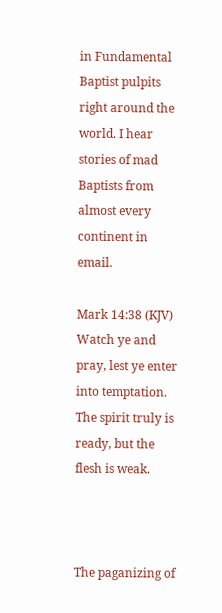in Fundamental Baptist pulpits right around the world. I hear stories of mad Baptists from almost every continent in email.

Mark 14:38 (KJV) Watch ye and pray, lest ye enter into temptation. The spirit truly is ready, but the flesh is weak.



The paganizing of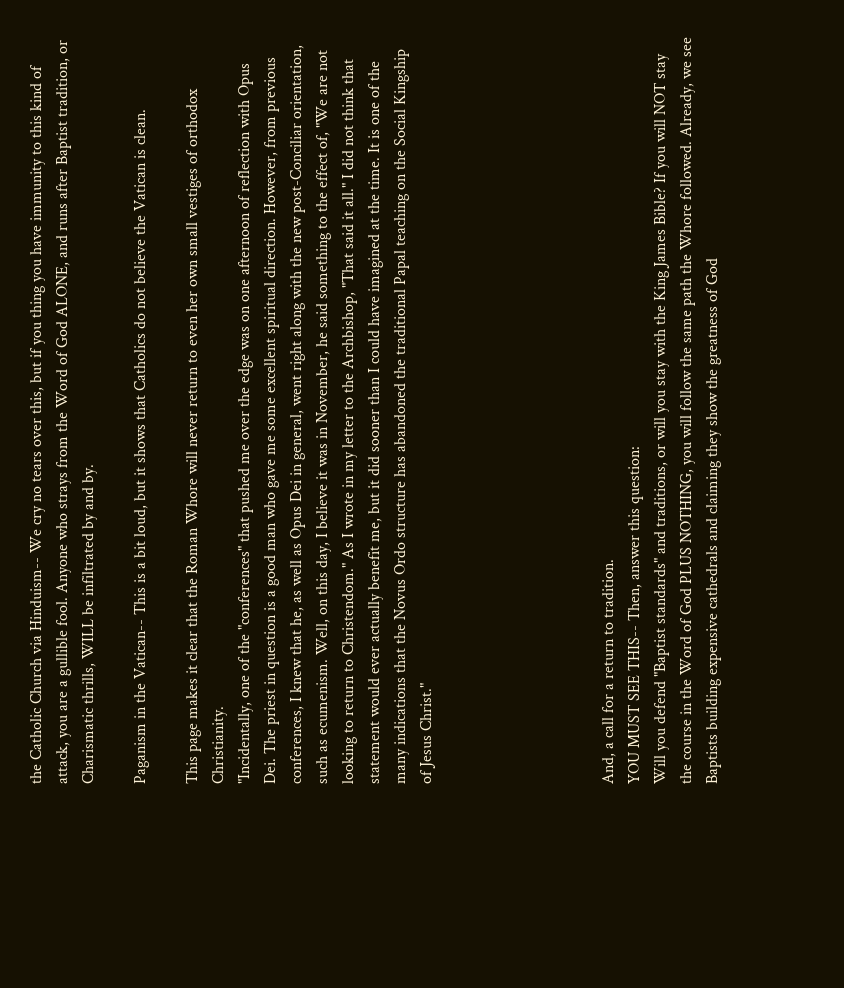the Catholic Church via Hinduism-- We cry no tears over this, but if you thing you have immunity to this kind of attack, you are a gullible fool. Anyone who strays from the Word of God ALONE, and runs after Baptist tradition, or Charismatic thrills, WILL be infiltrated by and by.

Paganism in the Vatican-- This is a bit loud, but it shows that Catholics do not believe the Vatican is clean.

This page makes it clear that the Roman Whore will never return to even her own small vestiges of orthodox Christianity.
"Incidentally, one of the "conferences" that pushed me over the edge was on one afternoon of reflection with Opus Dei. The priest in question is a good man who gave me some excellent spiritual direction. However, from previous conferences, I knew that he, as well as Opus Dei in general, went right along with the new post-Conciliar orientation, such as ecumenism. Well, on this day, I believe it was in November, he said something to the effect of, "We are not looking to return to Christendom." As I wrote in my letter to the Archbishop, "That said it all." I did not think that statement would ever actually benefit me, but it did sooner than I could have imagined at the time. It is one of the many indications that the Novus Ordo structure has abandoned the traditional Papal teaching on the Social Kingship of Jesus Christ."






And, a call for a return to tradition.
YOU MUST SEE THIS-- Then, answer this question:
Will you defend "Baptist standards" and traditions, or will you stay with the King James Bible? If you will NOT stay the course in the Word of God PLUS NOTHING, you will follow the same path the Whore followed. Already, we see Baptists building expensive cathedrals and claiming they show the greatness of God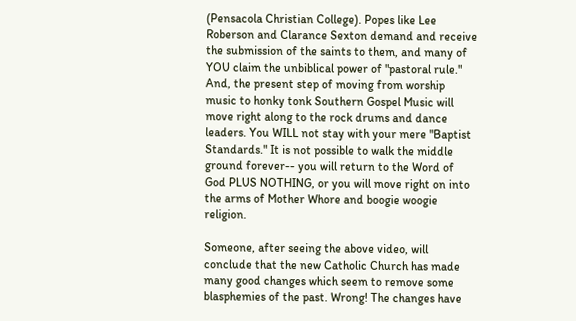(Pensacola Christian College). Popes like Lee Roberson and Clarance Sexton demand and receive the submission of the saints to them, and many of YOU claim the unbiblical power of "pastoral rule." And, the present step of moving from worship music to honky tonk Southern Gospel Music will move right along to the rock drums and dance leaders. You WILL not stay with your mere "Baptist Standards." It is not possible to walk the middle ground forever-- you will return to the Word of God PLUS NOTHING, or you will move right on into the arms of Mother Whore and boogie woogie religion.

Someone, after seeing the above video, will conclude that the new Catholic Church has made many good changes which seem to remove some blasphemies of the past. Wrong! The changes have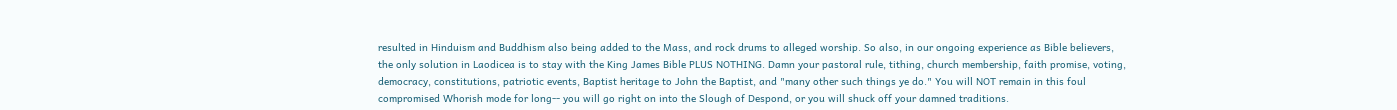resulted in Hinduism and Buddhism also being added to the Mass, and rock drums to alleged worship. So also, in our ongoing experience as Bible believers, the only solution in Laodicea is to stay with the King James Bible PLUS NOTHING. Damn your pastoral rule, tithing, church membership, faith promise, voting, democracy, constitutions, patriotic events, Baptist heritage to John the Baptist, and "many other such things ye do." You will NOT remain in this foul compromised Whorish mode for long-- you will go right on into the Slough of Despond, or you will shuck off your damned traditions.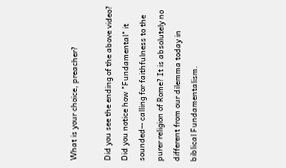What is your choice, preacher?

Did you see the ending of the above video? Did you notice how "Fundamental" it sounded-- calling for faithfulness to the purer religion of Rome? It is absolutely no different from our dilemma today in biblical Fundamentalism.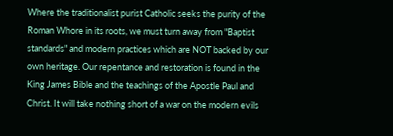Where the traditionalist purist Catholic seeks the purity of the Roman Whore in its roots, we must turn away from "Baptist standards" and modern practices which are NOT backed by our own heritage. Our repentance and restoration is found in the King James Bible and the teachings of the Apostle Paul and Christ. It will take nothing short of a war on the modern evils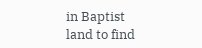in Baptist land to find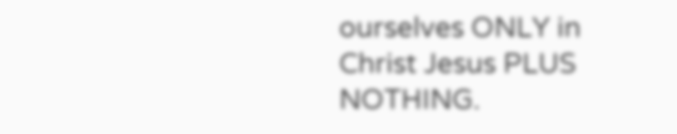ourselves ONLY in Christ Jesus PLUS NOTHING.